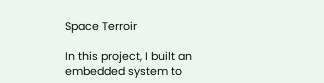Space Terroir

In this project, I built an embedded system to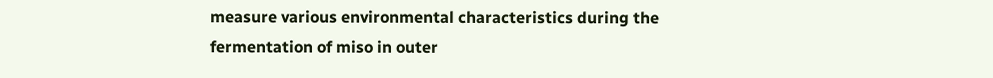measure various environmental characteristics during the fermentation of miso in outer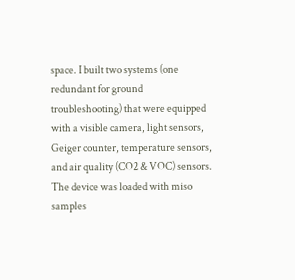space. I built two systems (one redundant for ground troubleshooting) that were equipped with a visible camera, light sensors, Geiger counter, temperature sensors, and air quality (CO2 & VOC) sensors. The device was loaded with miso samples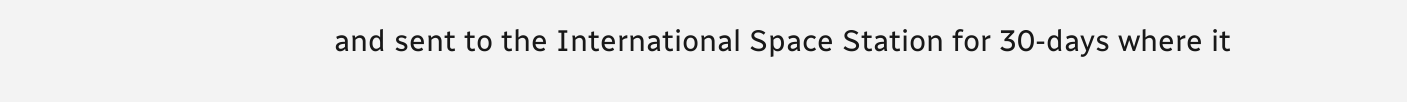and sent to the International Space Station for 30-days where it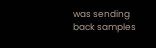was sending back samples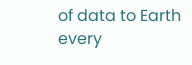of data to Earth every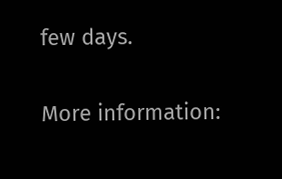few days.

More information: